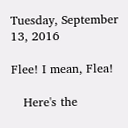Tuesday, September 13, 2016

Flee! I mean, Flea!

   Here's the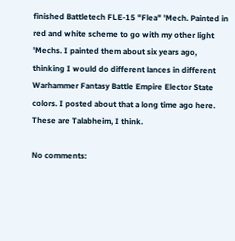finished Battletech FLE-15 "Flea" 'Mech. Painted in red and white scheme to go with my other light 'Mechs. I painted them about six years ago, thinking I would do different lances in different Warhammer Fantasy Battle Empire Elector State colors. I posted about that a long time ago here. These are Talabheim, I think.

No comments: